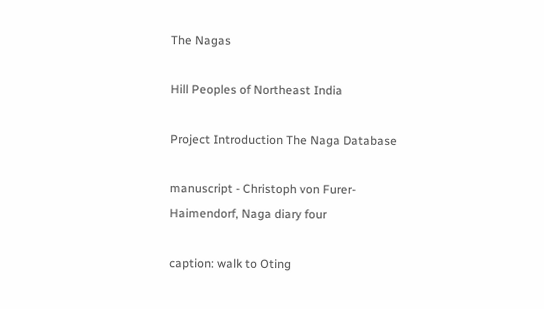The Nagas

Hill Peoples of Northeast India

Project Introduction The Naga Database

manuscript - Christoph von Furer-Haimendorf, Naga diary four

caption: walk to Oting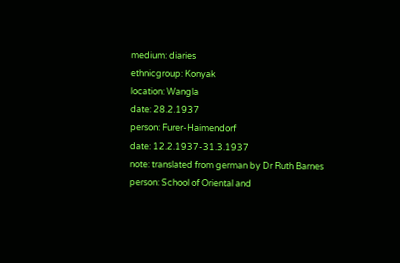medium: diaries
ethnicgroup: Konyak
location: Wangla
date: 28.2.1937
person: Furer-Haimendorf
date: 12.2.1937-31.3.1937
note: translated from german by Dr Ruth Barnes
person: School of Oriental and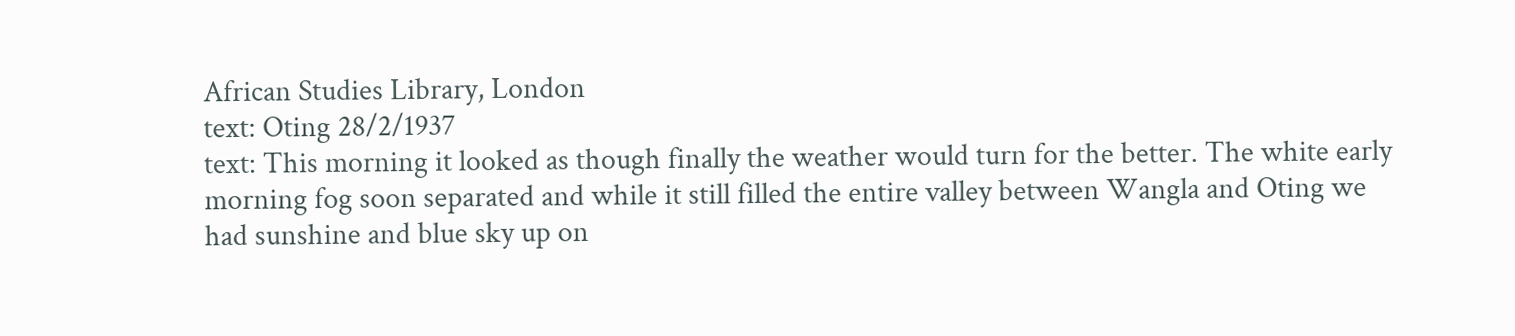African Studies Library, London
text: Oting 28/2/1937
text: This morning it looked as though finally the weather would turn for the better. The white early morning fog soon separated and while it still filled the entire valley between Wangla and Oting we had sunshine and blue sky up on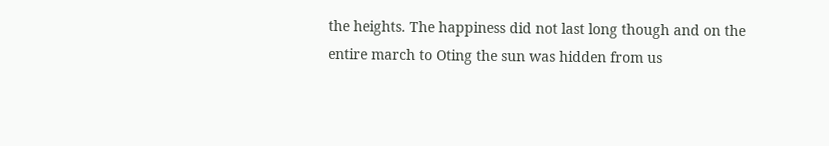the heights. The happiness did not last long though and on the entire march to Oting the sun was hidden from us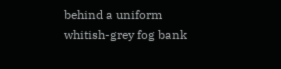behind a uniform whitish-grey fog bank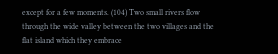except for a few moments. (104) Two small rivers flow through the wide valley between the two villages and the flat island which they embrace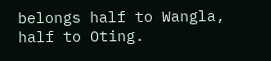belongs half to Wangla, half to Oting.